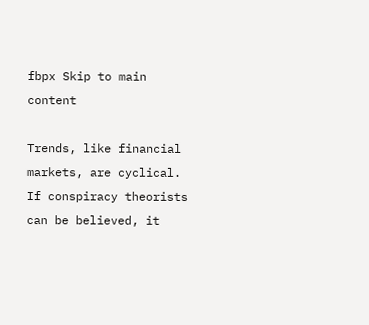fbpx Skip to main content

Trends, like financial markets, are cyclical. If conspiracy theorists can be believed, it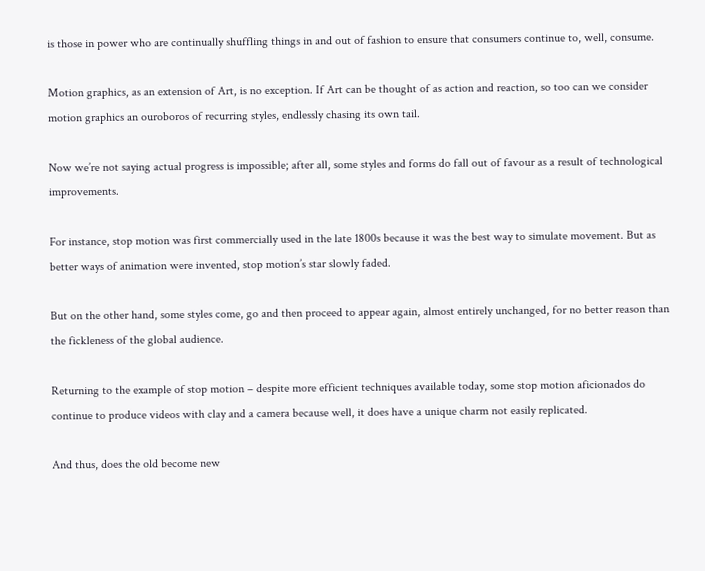is those in power who are continually shuffling things in and out of fashion to ensure that consumers continue to, well, consume.

Motion graphics, as an extension of Art, is no exception. If Art can be thought of as action and reaction, so too can we consider motion graphics an ouroboros of recurring styles, endlessly chasing its own tail.

Now we’re not saying actual progress is impossible; after all, some styles and forms do fall out of favour as a result of technological improvements.

For instance, stop motion was first commercially used in the late 1800s because it was the best way to simulate movement. But as better ways of animation were invented, stop motion’s star slowly faded.

But on the other hand, some styles come, go and then proceed to appear again, almost entirely unchanged, for no better reason than the fickleness of the global audience.

Returning to the example of stop motion – despite more efficient techniques available today, some stop motion aficionados do continue to produce videos with clay and a camera because well, it does have a unique charm not easily replicated.

And thus, does the old become new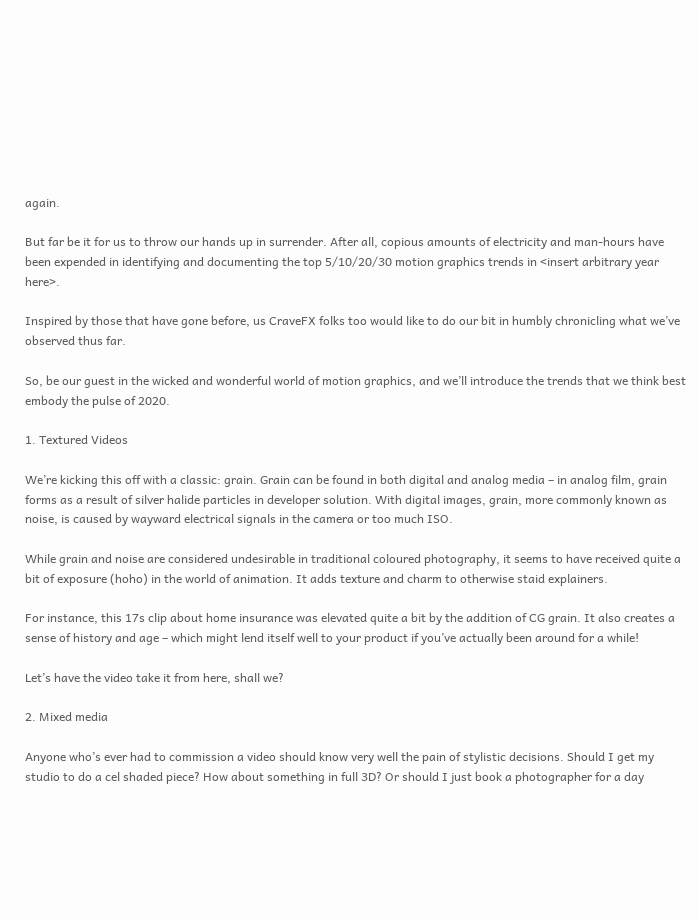again.

But far be it for us to throw our hands up in surrender. After all, copious amounts of electricity and man-hours have been expended in identifying and documenting the top 5/10/20/30 motion graphics trends in <insert arbitrary year here>.

Inspired by those that have gone before, us CraveFX folks too would like to do our bit in humbly chronicling what we’ve observed thus far.

So, be our guest in the wicked and wonderful world of motion graphics, and we’ll introduce the trends that we think best embody the pulse of 2020.

1. Textured Videos

We’re kicking this off with a classic: grain. Grain can be found in both digital and analog media – in analog film, grain forms as a result of silver halide particles in developer solution. With digital images, grain, more commonly known as noise, is caused by wayward electrical signals in the camera or too much ISO.

While grain and noise are considered undesirable in traditional coloured photography, it seems to have received quite a bit of exposure (hoho) in the world of animation. It adds texture and charm to otherwise staid explainers.

For instance, this 17s clip about home insurance was elevated quite a bit by the addition of CG grain. It also creates a sense of history and age – which might lend itself well to your product if you’ve actually been around for a while!

Let’s have the video take it from here, shall we?

2. Mixed media

Anyone who’s ever had to commission a video should know very well the pain of stylistic decisions. Should I get my studio to do a cel shaded piece? How about something in full 3D? Or should I just book a photographer for a day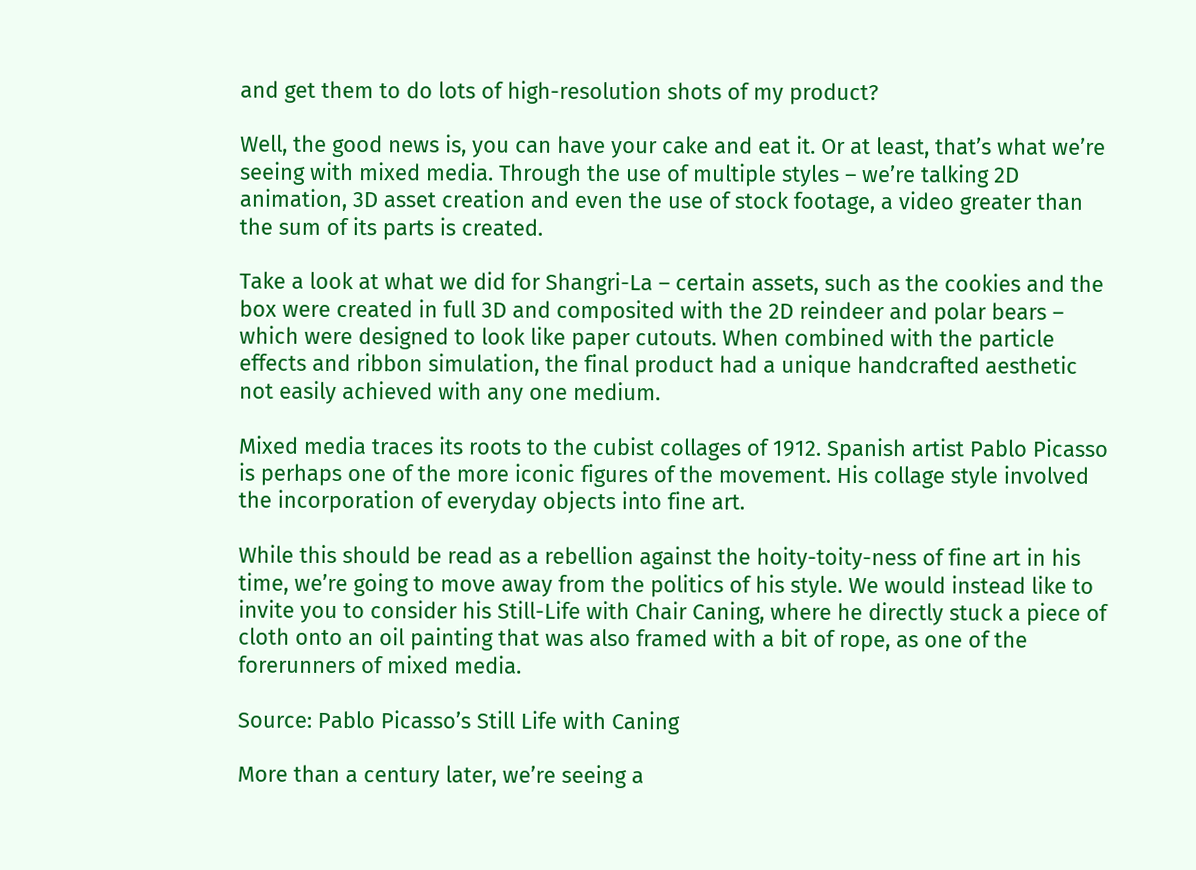and get them to do lots of high-resolution shots of my product?

Well, the good news is, you can have your cake and eat it. Or at least, that’s what we’re seeing with mixed media. Through the use of multiple styles – we’re talking 2D animation, 3D asset creation and even the use of stock footage, a video greater than the sum of its parts is created.

Take a look at what we did for Shangri-La – certain assets, such as the cookies and the box were created in full 3D and composited with the 2D reindeer and polar bears – which were designed to look like paper cutouts. When combined with the particle effects and ribbon simulation, the final product had a unique handcrafted aesthetic not easily achieved with any one medium.

Mixed media traces its roots to the cubist collages of 1912. Spanish artist Pablo Picasso is perhaps one of the more iconic figures of the movement. His collage style involved the incorporation of everyday objects into fine art.

While this should be read as a rebellion against the hoity-toity-ness of fine art in his time, we’re going to move away from the politics of his style. We would instead like to invite you to consider his Still-Life with Chair Caning, where he directly stuck a piece of cloth onto an oil painting that was also framed with a bit of rope, as one of the forerunners of mixed media.

Source: Pablo Picasso’s Still Life with Caning

More than a century later, we’re seeing a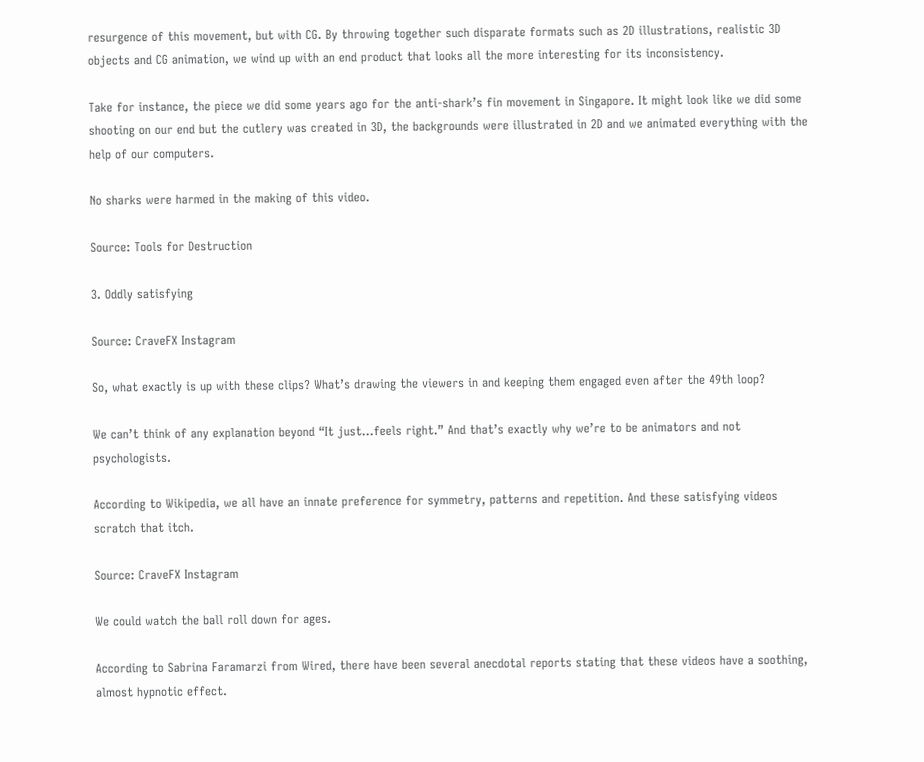resurgence of this movement, but with CG. By throwing together such disparate formats such as 2D illustrations, realistic 3D objects and CG animation, we wind up with an end product that looks all the more interesting for its inconsistency.

Take for instance, the piece we did some years ago for the anti-shark’s fin movement in Singapore. It might look like we did some shooting on our end but the cutlery was created in 3D, the backgrounds were illustrated in 2D and we animated everything with the help of our computers.

No sharks were harmed in the making of this video.

Source: Tools for Destruction

3. Oddly satisfying

Source: CraveFX Instagram

So, what exactly is up with these clips? What’s drawing the viewers in and keeping them engaged even after the 49th loop?

We can’t think of any explanation beyond “It just…feels right.” And that’s exactly why we’re to be animators and not psychologists.

According to Wikipedia, we all have an innate preference for symmetry, patterns and repetition. And these satisfying videos scratch that itch.

Source: CraveFX Instagram

We could watch the ball roll down for ages.

According to Sabrina Faramarzi from Wired, there have been several anecdotal reports stating that these videos have a soothing, almost hypnotic effect.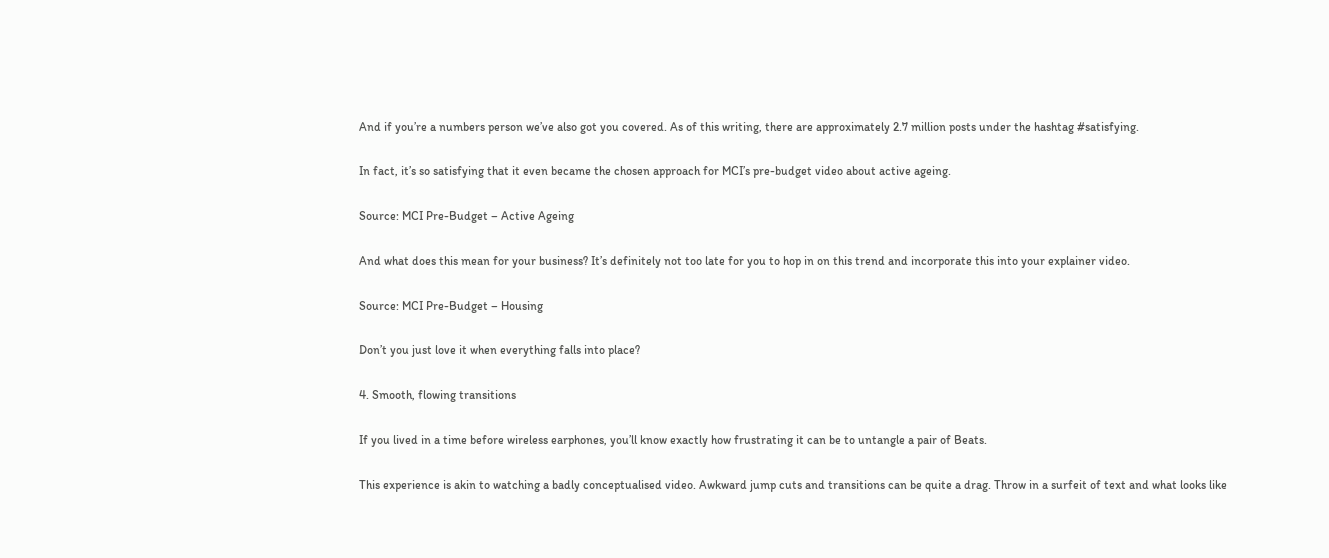And if you’re a numbers person we’ve also got you covered. As of this writing, there are approximately 2.7 million posts under the hashtag #satisfying.

In fact, it’s so satisfying that it even became the chosen approach for MCI’s pre-budget video about active ageing.

Source: MCI Pre-Budget – Active Ageing

And what does this mean for your business? It’s definitely not too late for you to hop in on this trend and incorporate this into your explainer video.

Source: MCI Pre-Budget – Housing

Don’t you just love it when everything falls into place?

4. Smooth, flowing transitions

If you lived in a time before wireless earphones, you’ll know exactly how frustrating it can be to untangle a pair of Beats.

This experience is akin to watching a badly conceptualised video. Awkward jump cuts and transitions can be quite a drag. Throw in a surfeit of text and what looks like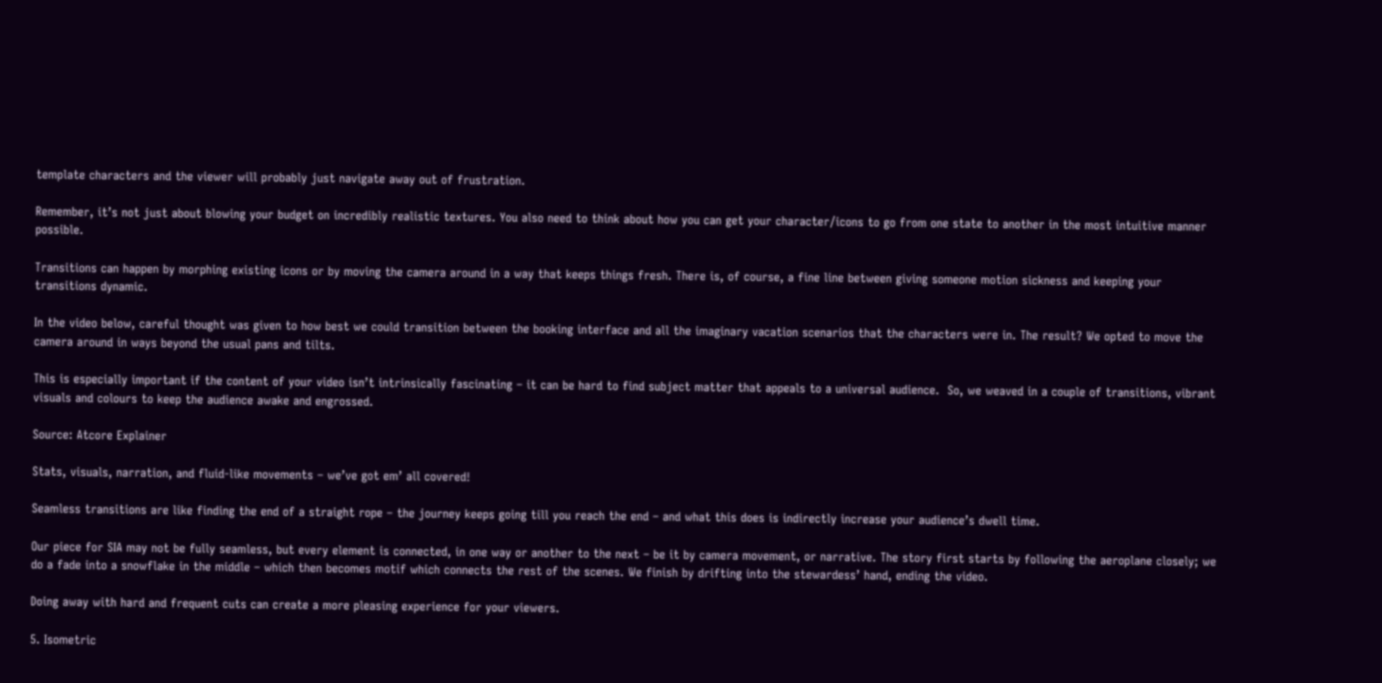template characters and the viewer will probably just navigate away out of frustration.

Remember, it’s not just about blowing your budget on incredibly realistic textures. You also need to think about how you can get your character/icons to go from one state to another in the most intuitive manner possible.

Transitions can happen by morphing existing icons or by moving the camera around in a way that keeps things fresh. There is, of course, a fine line between giving someone motion sickness and keeping your transitions dynamic.

In the video below, careful thought was given to how best we could transition between the booking interface and all the imaginary vacation scenarios that the characters were in. The result? We opted to move the camera around in ways beyond the usual pans and tilts.

This is especially important if the content of your video isn’t intrinsically fascinating – it can be hard to find subject matter that appeals to a universal audience.  So, we weaved in a couple of transitions, vibrant visuals and colours to keep the audience awake and engrossed.

Source: Atcore Explainer

Stats, visuals, narration, and fluid-like movements – we’ve got em’ all covered!

Seamless transitions are like finding the end of a straight rope – the journey keeps going till you reach the end – and what this does is indirectly increase your audience’s dwell time.

Our piece for SIA may not be fully seamless, but every element is connected, in one way or another to the next – be it by camera movement, or narrative. The story first starts by following the aeroplane closely; we do a fade into a snowflake in the middle – which then becomes motif which connects the rest of the scenes. We finish by drifting into the stewardess’ hand, ending the video.

Doing away with hard and frequent cuts can create a more pleasing experience for your viewers.

5. Isometric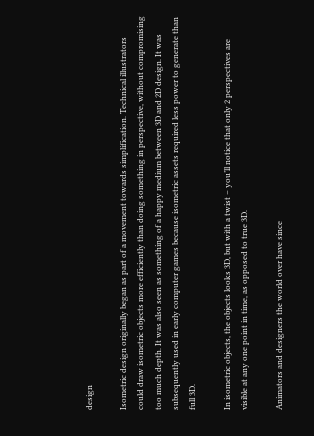design

Isometric design originally began as part of a movement towards simplification. Technical illustrators could draw isometric objects more efficiently than doing something in perspective, without compromising too much depth. It was also seen as something of a happy medium between 3D and 2D design. It was subsequently used in early computer games because isometric assets required less power to generate than full 3D.

In isometric objects, the objects looks 3D, but with a twist – you’ll notice that only 2 perspectives are visible at any one point in time, as opposed to true 3D.

Animators and designers the world over have since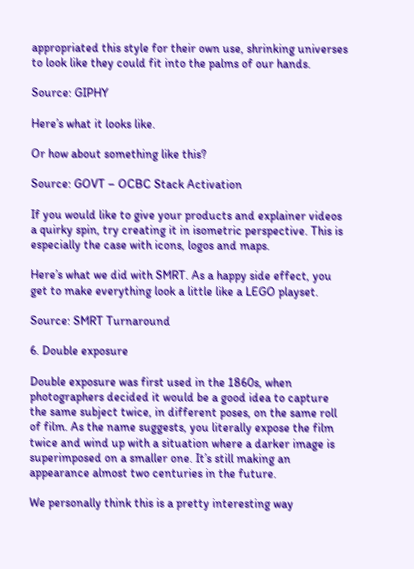appropriated this style for their own use, shrinking universes to look like they could fit into the palms of our hands.

Source: GIPHY

Here’s what it looks like.

Or how about something like this?

Source: GOVT – OCBC Stack Activation

If you would like to give your products and explainer videos a quirky spin, try creating it in isometric perspective. This is especially the case with icons, logos and maps.

Here’s what we did with SMRT. As a happy side effect, you get to make everything look a little like a LEGO playset.

Source: SMRT Turnaround

6. Double exposure

Double exposure was first used in the 1860s, when photographers decided it would be a good idea to capture the same subject twice, in different poses, on the same roll of film. As the name suggests, you literally expose the film twice and wind up with a situation where a darker image is superimposed on a smaller one. It’s still making an appearance almost two centuries in the future.

We personally think this is a pretty interesting way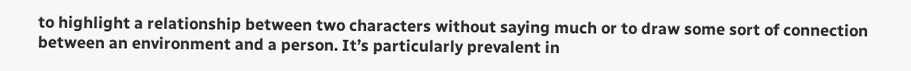to highlight a relationship between two characters without saying much or to draw some sort of connection between an environment and a person. It’s particularly prevalent in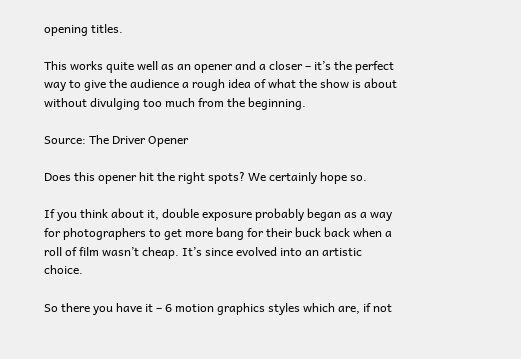opening titles.

This works quite well as an opener and a closer – it’s the perfect way to give the audience a rough idea of what the show is about without divulging too much from the beginning.

Source: The Driver Opener

Does this opener hit the right spots? We certainly hope so.

If you think about it, double exposure probably began as a way for photographers to get more bang for their buck back when a roll of film wasn’t cheap. It’s since evolved into an artistic choice.

So there you have it – 6 motion graphics styles which are, if not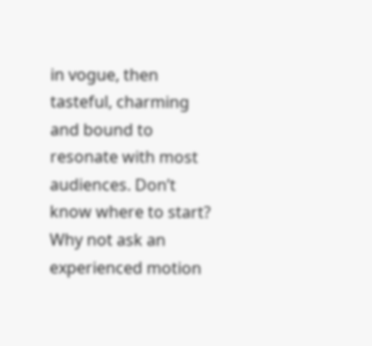in vogue, then tasteful, charming and bound to resonate with most audiences. Don’t know where to start? Why not ask an experienced motion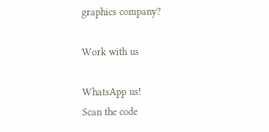graphics company?

Work with us

WhatsApp us!
Scan the code